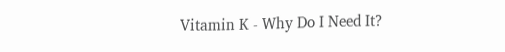Vitamin K - Why Do I Need It?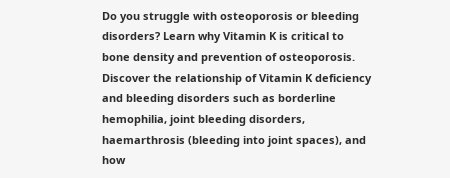Do you struggle with osteoporosis or bleeding disorders? Learn why Vitamin K is critical to bone density and prevention of osteoporosis. Discover the relationship of Vitamin K deficiency and bleeding disorders such as borderline hemophilia, joint bleeding disorders, haemarthrosis (bleeding into joint spaces), and how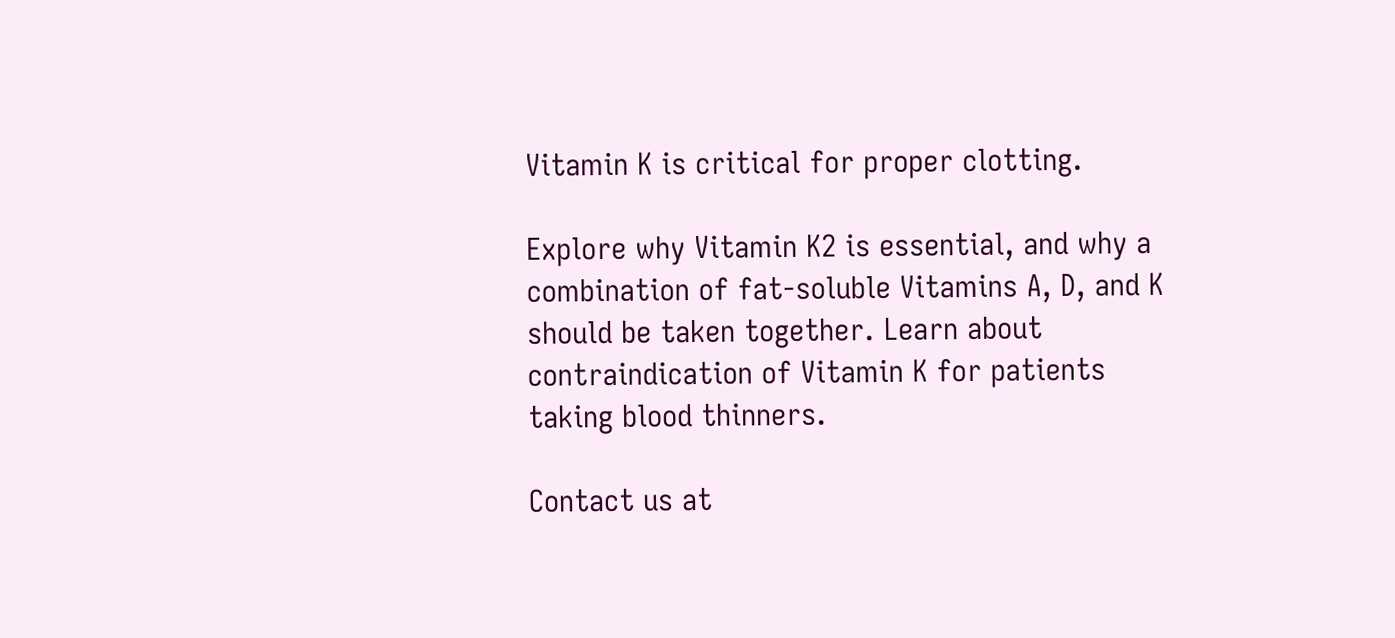Vitamin K is critical for proper clotting.

Explore why Vitamin K2 is essential, and why a combination of fat-soluble Vitamins A, D, and K should be taken together. Learn about contraindication of Vitamin K for patients taking blood thinners.

Contact us at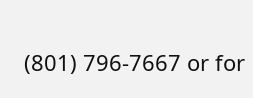(801) 796-7667 or for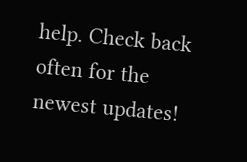help. Check back often for the newest updates!